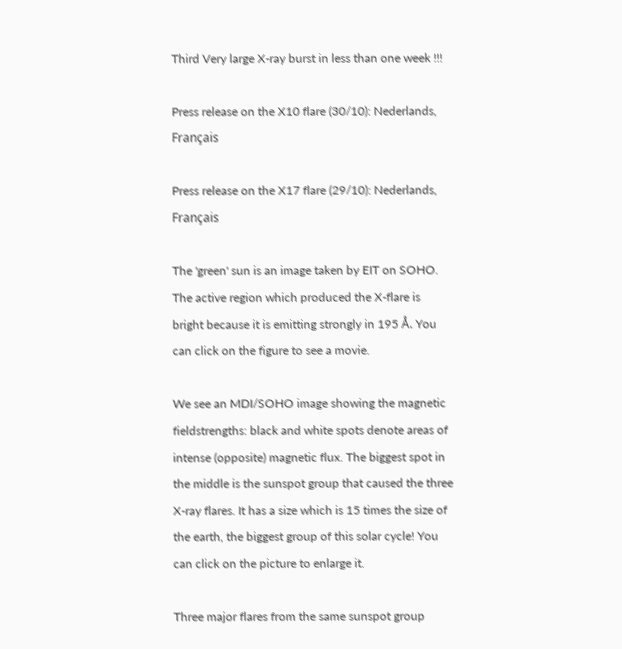Third Very large X-ray burst in less than one week !!!

Press release on the X10 flare (30/10): Nederlands, Français

Press release on the X17 flare (29/10): Nederlands, Français

The 'green' sun is an image taken by EIT on SOHO. The active region which produced the X-flare is bright because it is emitting strongly in 195 Å. You can click on the figure to see a movie.

We see an MDI/SOHO image showing the magnetic fieldstrengths: black and white spots denote areas of intense (opposite) magnetic flux. The biggest spot in the middle is the sunspot group that caused the three X-ray flares. It has a size which is 15 times the size of the earth, the biggest group of this solar cycle! You can click on the picture to enlarge it.

Three major flares from the same sunspot group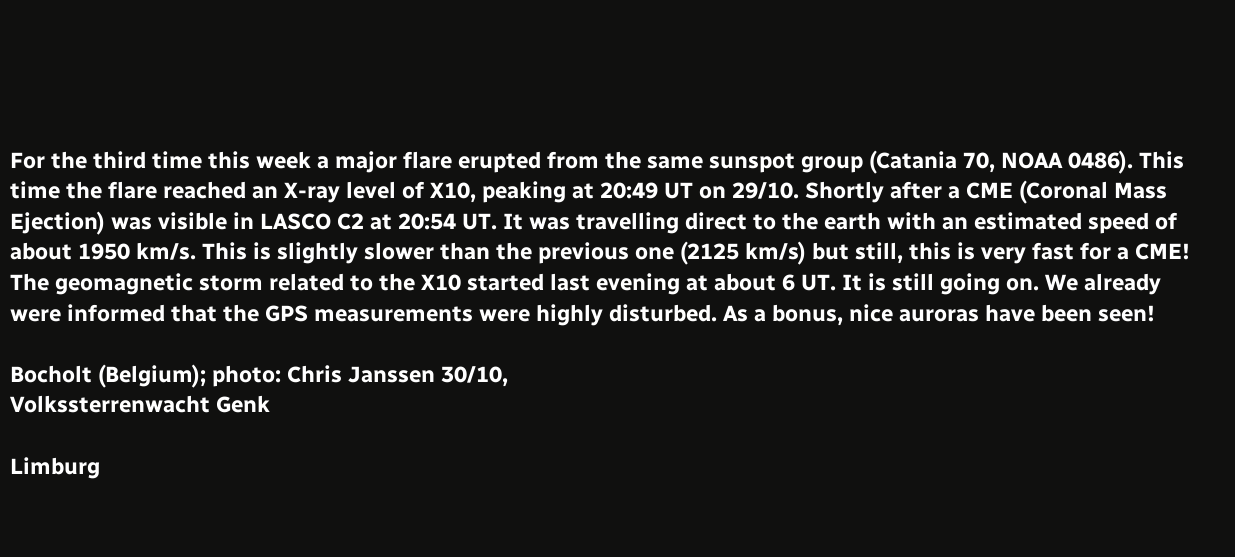For the third time this week a major flare erupted from the same sunspot group (Catania 70, NOAA 0486). This time the flare reached an X-ray level of X10, peaking at 20:49 UT on 29/10. Shortly after a CME (Coronal Mass Ejection) was visible in LASCO C2 at 20:54 UT. It was travelling direct to the earth with an estimated speed of about 1950 km/s. This is slightly slower than the previous one (2125 km/s) but still, this is very fast for a CME! The geomagnetic storm related to the X10 started last evening at about 6 UT. It is still going on. We already were informed that the GPS measurements were highly disturbed. As a bonus, nice auroras have been seen!

Bocholt (Belgium); photo: Chris Janssen 30/10,
Volkssterrenwacht Genk

Limburg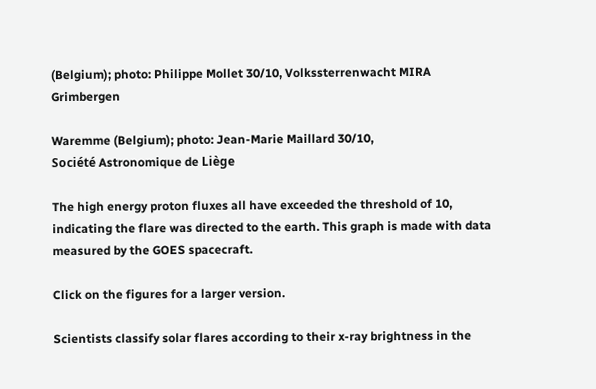(Belgium); photo: Philippe Mollet 30/10, Volkssterrenwacht MIRA Grimbergen

Waremme (Belgium); photo: Jean-Marie Maillard 30/10,
Société Astronomique de Liège

The high energy proton fluxes all have exceeded the threshold of 10, indicating the flare was directed to the earth. This graph is made with data measured by the GOES spacecraft.

Click on the figures for a larger version.

Scientists classify solar flares according to their x-ray brightness in the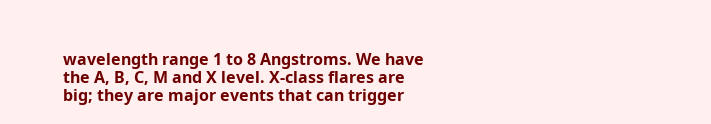wavelength range 1 to 8 Angstroms. We have the A, B, C, M and X level. X-class flares are big; they are major events that can trigger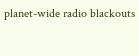planet-wide radio blackouts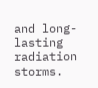and long-lasting radiation storms.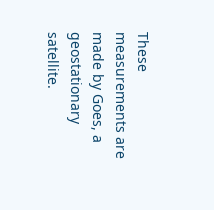These measurements are made by Goes, a geostationary satellite.